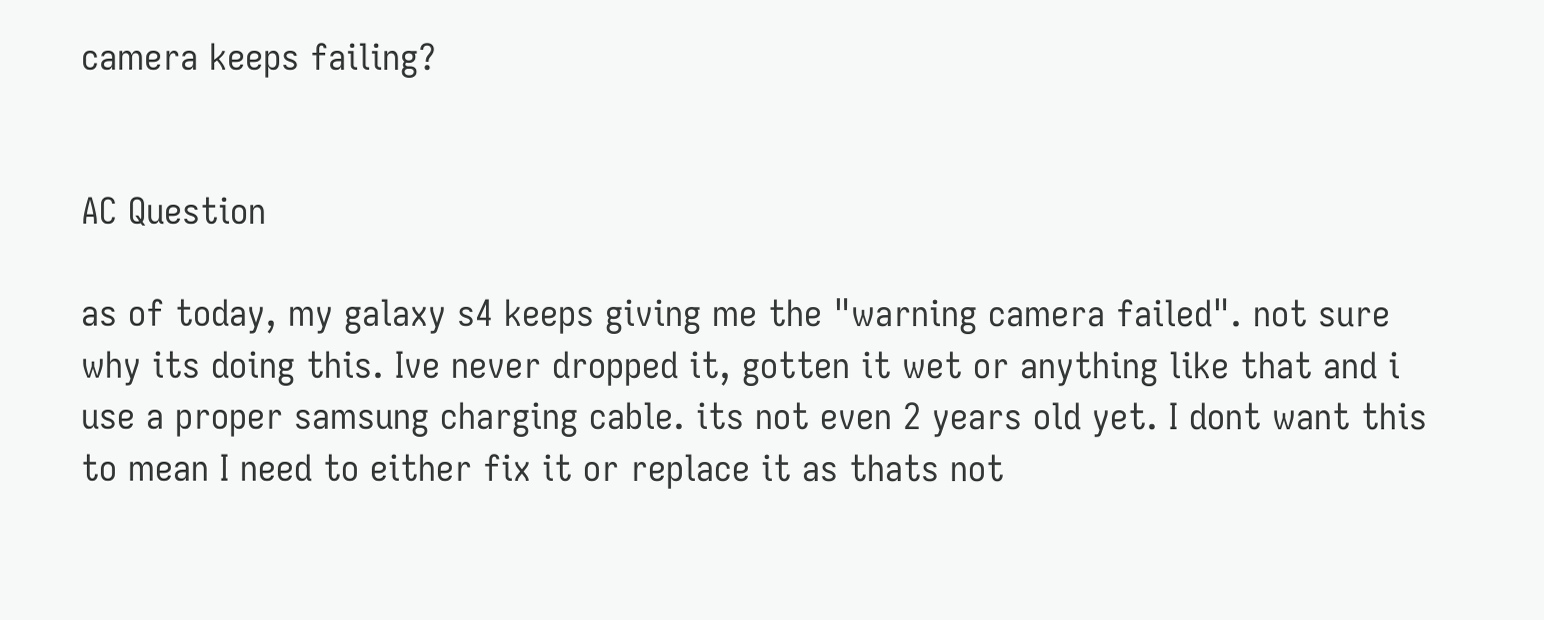camera keeps failing?


AC Question

as of today, my galaxy s4 keeps giving me the "warning camera failed". not sure why its doing this. Ive never dropped it, gotten it wet or anything like that and i use a proper samsung charging cable. its not even 2 years old yet. I dont want this to mean I need to either fix it or replace it as thats not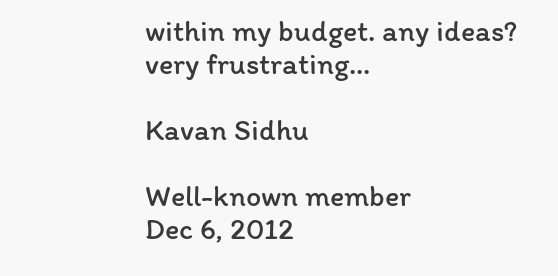within my budget. any ideas? very frustrating...

Kavan Sidhu

Well-known member
Dec 6, 2012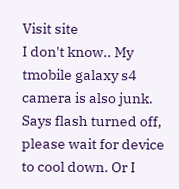Visit site
I don't know.. My tmobile galaxy s4 camera is also junk. Says flash turned off, please wait for device to cool down. Or I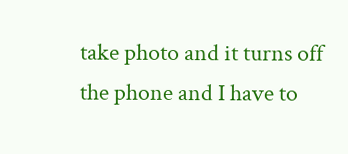take photo and it turns off the phone and I have to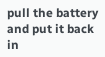pull the battery and put it back in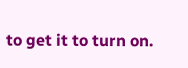to get it to turn on.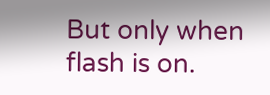But only when flash is on.